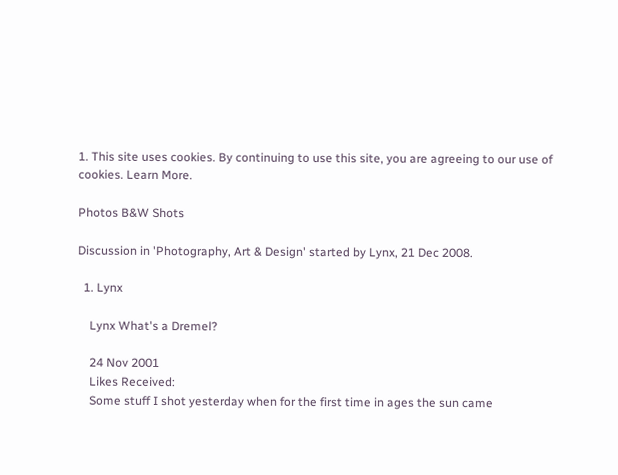1. This site uses cookies. By continuing to use this site, you are agreeing to our use of cookies. Learn More.

Photos B&W Shots

Discussion in 'Photography, Art & Design' started by Lynx, 21 Dec 2008.

  1. Lynx

    Lynx What's a Dremel?

    24 Nov 2001
    Likes Received:
    Some stuff I shot yesterday when for the first time in ages the sun came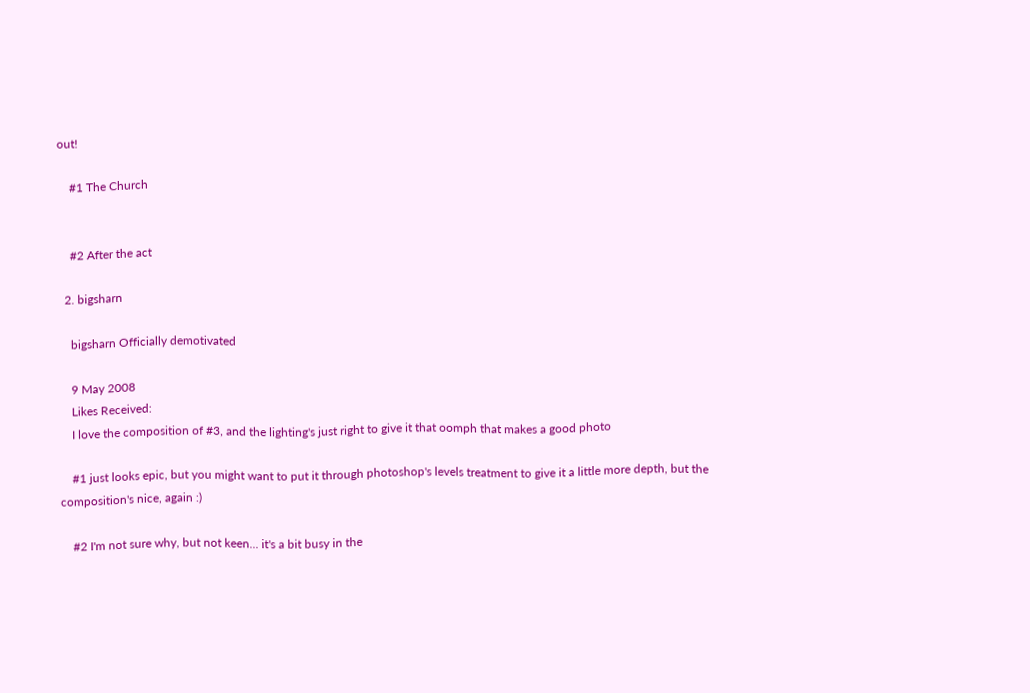out!

    #1 The Church


    #2 After the act

  2. bigsharn

    bigsharn Officially demotivated

    9 May 2008
    Likes Received:
    I love the composition of #3, and the lighting's just right to give it that oomph that makes a good photo

    #1 just looks epic, but you might want to put it through photoshop's levels treatment to give it a little more depth, but the composition's nice, again :)

    #2 I'm not sure why, but not keen... it's a bit busy in the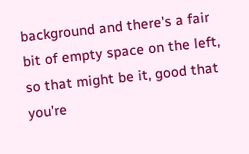background and there's a fair bit of empty space on the left, so that might be it, good that you're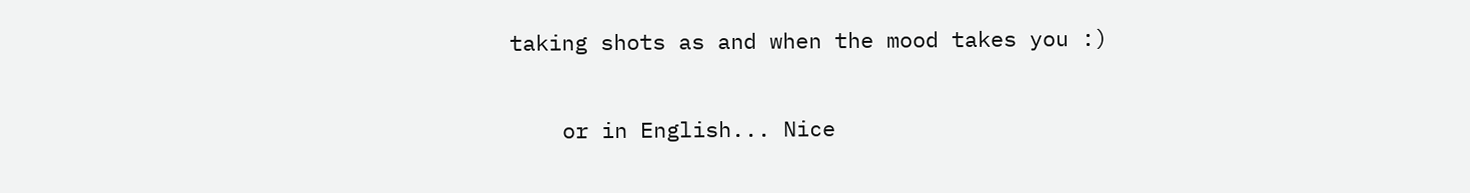taking shots as and when the mood takes you :)

    or in English... Nice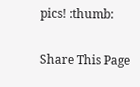pics! :thumb:

Share This Page